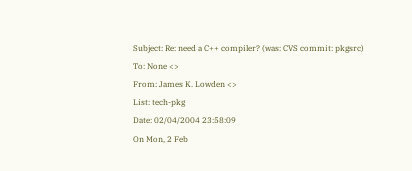Subject: Re: need a C++ compiler? (was: CVS commit: pkgsrc)
To: None <>
From: James K. Lowden <>
List: tech-pkg
Date: 02/04/2004 23:58:09
On Mon, 2 Feb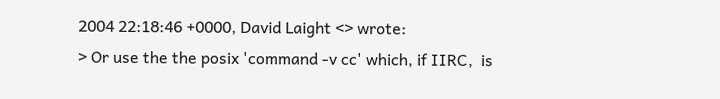2004 22:18:46 +0000, David Laight <> wrote:
> Or use the the posix 'command -v cc' which, if IIRC,  is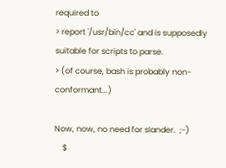required to
> report '/usr/bin/cc' and is supposedly suitable for scripts to parse.
> (of course, bash is probably non-conformant...)

Now, now, no need for slander.  ;-)
    $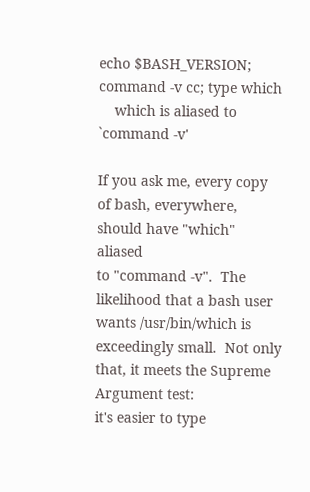echo $BASH_VERSION; command -v cc; type which
    which is aliased to `command -v'

If you ask me, every copy of bash, everywhere, should have "which" aliased
to "command -v".  The likelihood that a bash user wants /usr/bin/which is
exceedingly small.  Not only that, it meets the Supreme Argument test:
it's easier to type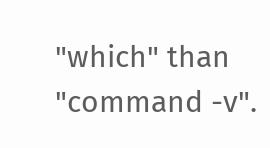"which" than "command -v".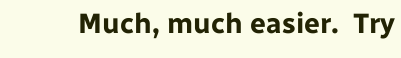Much, much easier.  Try